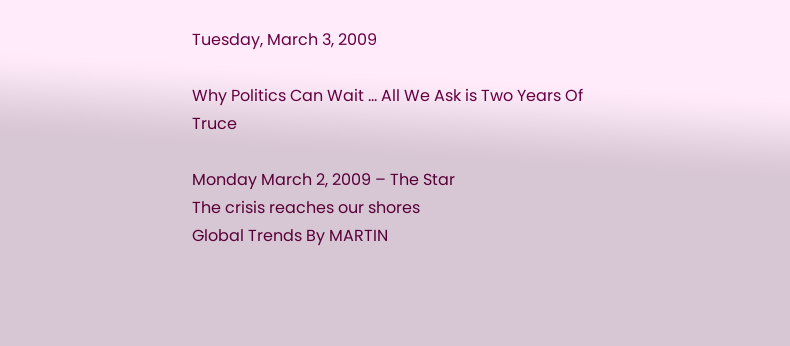Tuesday, March 3, 2009

Why Politics Can Wait ... All We Ask is Two Years Of Truce

Monday March 2, 2009 – The Star
The crisis reaches our shores
Global Trends By MARTIN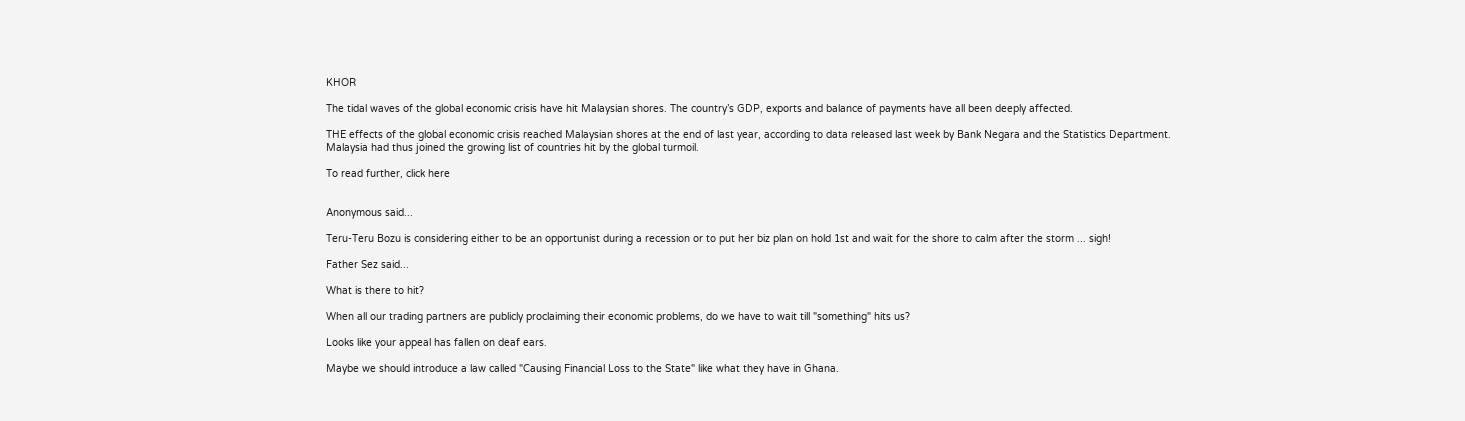KHOR

The tidal waves of the global economic crisis have hit Malaysian shores. The country’s GDP, exports and balance of payments have all been deeply affected.

THE effects of the global economic crisis reached Malaysian shores at the end of last year, according to data released last week by Bank Negara and the Statistics Department.
Malaysia had thus joined the growing list of countries hit by the global turmoil.

To read further, click here


Anonymous said...

Teru-Teru Bozu is considering either to be an opportunist during a recession or to put her biz plan on hold 1st and wait for the shore to calm after the storm ... sigh!

Father Sez said...

What is there to hit?

When all our trading partners are publicly proclaiming their economic problems, do we have to wait till "something" hits us?

Looks like your appeal has fallen on deaf ears.

Maybe we should introduce a law called "Causing Financial Loss to the State" like what they have in Ghana.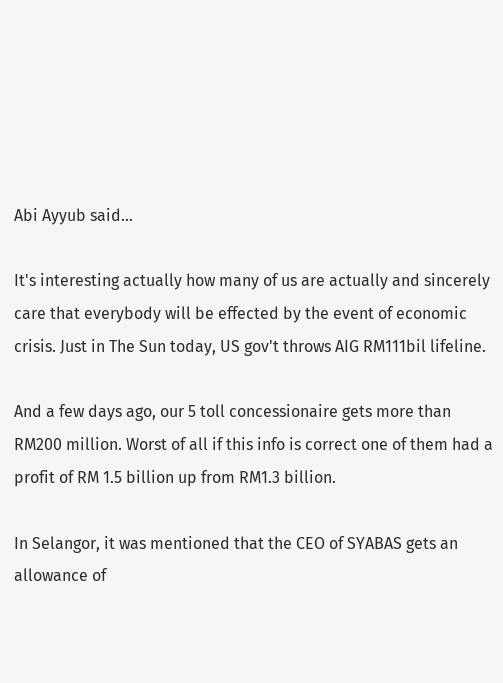Abi Ayyub said...

It's interesting actually how many of us are actually and sincerely care that everybody will be effected by the event of economic crisis. Just in The Sun today, US gov't throws AIG RM111bil lifeline.

And a few days ago, our 5 toll concessionaire gets more than RM200 million. Worst of all if this info is correct one of them had a profit of RM 1.5 billion up from RM1.3 billion.

In Selangor, it was mentioned that the CEO of SYABAS gets an allowance of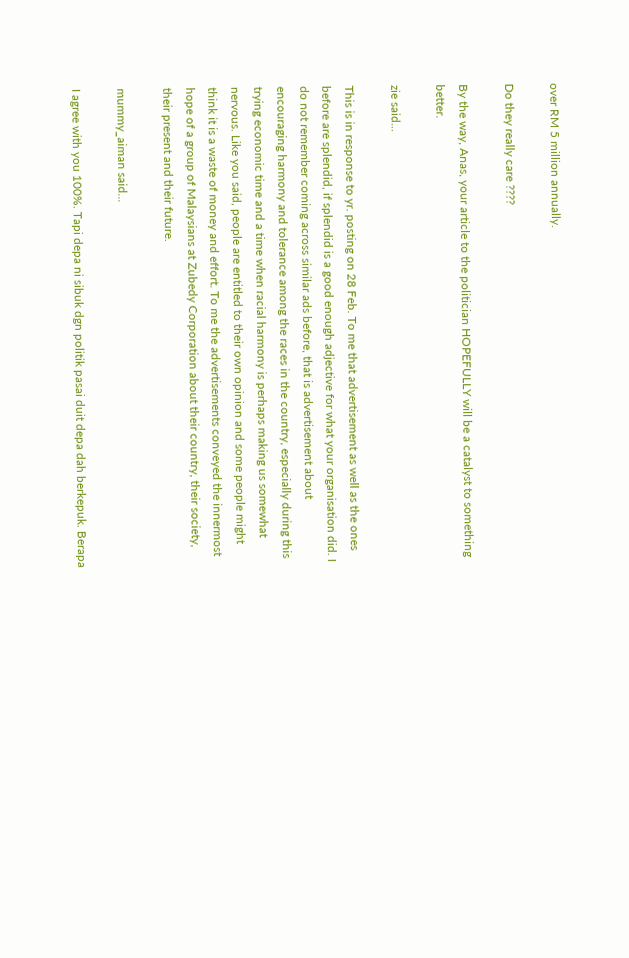over RM 5 million annually.

Do they really care ????

By the way, Anas, your article to the politician HOPEFULLY will be a catalyst to something better.

zie said...

This is in response to yr. posting on 28 Feb. To me that advertisement as well as the ones before are splendid, if splendid is a good enough adjective for what your organisation did. I do not remember coming across similar ads before, that is advertisement about encouraging harmony and tolerance among the races in the country, especially during this trying economic time and a time when racial harmony is perhaps making us somewhat nervous. Like you said, people are entitled to their own opinion and some people might think it is a waste of money and effort. To me the advertisements conveyed the innermost hope of a group of Malaysians at Zubedy Corporation about their country, their society, their present and their future.

mummy_aiman said...

I agree with you 100%. Tapi depa ni sibuk dgn politik pasai duit depa dah berkepuk. Berapa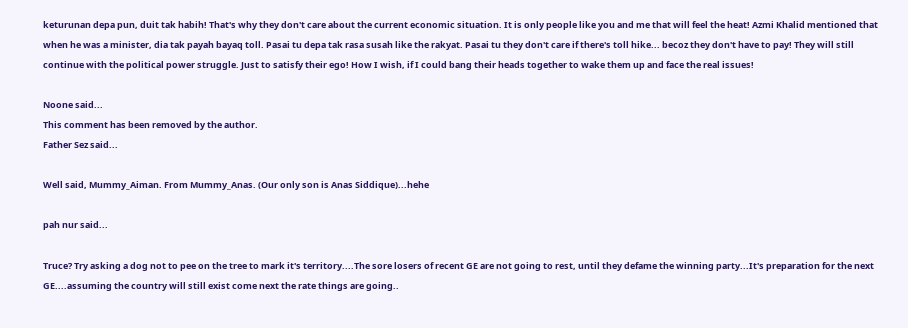keturunan depa pun, duit tak habih! That's why they don't care about the current economic situation. It is only people like you and me that will feel the heat! Azmi Khalid mentioned that when he was a minister, dia tak payah bayaq toll. Pasai tu depa tak rasa susah like the rakyat. Pasai tu they don't care if there's toll hike... becoz they don't have to pay! They will still continue with the political power struggle. Just to satisfy their ego! How I wish, if I could bang their heads together to wake them up and face the real issues!

Noone said...
This comment has been removed by the author.
Father Sez said...

Well said, Mummy_Aiman. From Mummy_Anas. (Our only son is Anas Siddique)...hehe

pah nur said...

Truce? Try asking a dog not to pee on the tree to mark it's territory....The sore losers of recent GE are not going to rest, until they defame the winning party...It's preparation for the next GE....assuming the country will still exist come next the rate things are going..